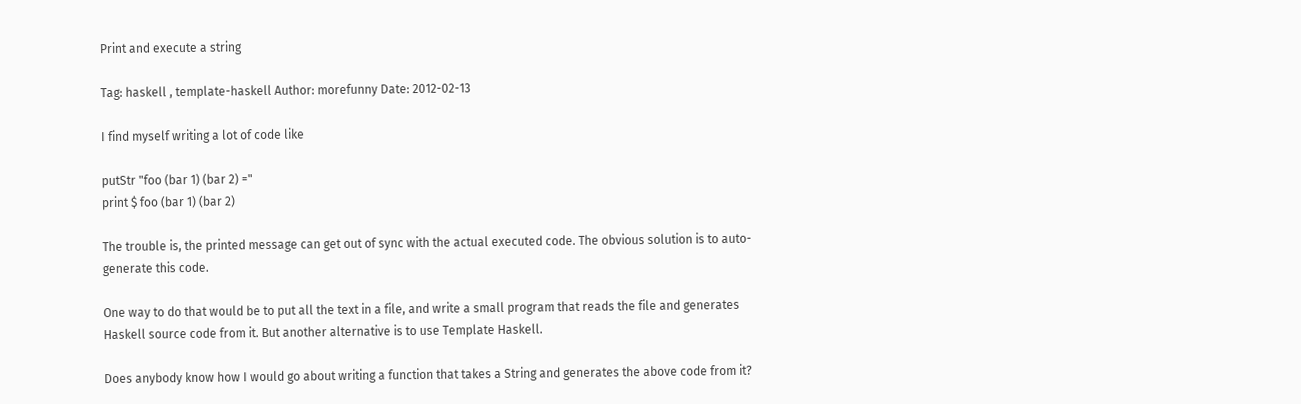Print and execute a string

Tag: haskell , template-haskell Author: morefunny Date: 2012-02-13

I find myself writing a lot of code like

putStr "foo (bar 1) (bar 2) ="
print $ foo (bar 1) (bar 2)

The trouble is, the printed message can get out of sync with the actual executed code. The obvious solution is to auto-generate this code.

One way to do that would be to put all the text in a file, and write a small program that reads the file and generates Haskell source code from it. But another alternative is to use Template Haskell.

Does anybody know how I would go about writing a function that takes a String and generates the above code from it?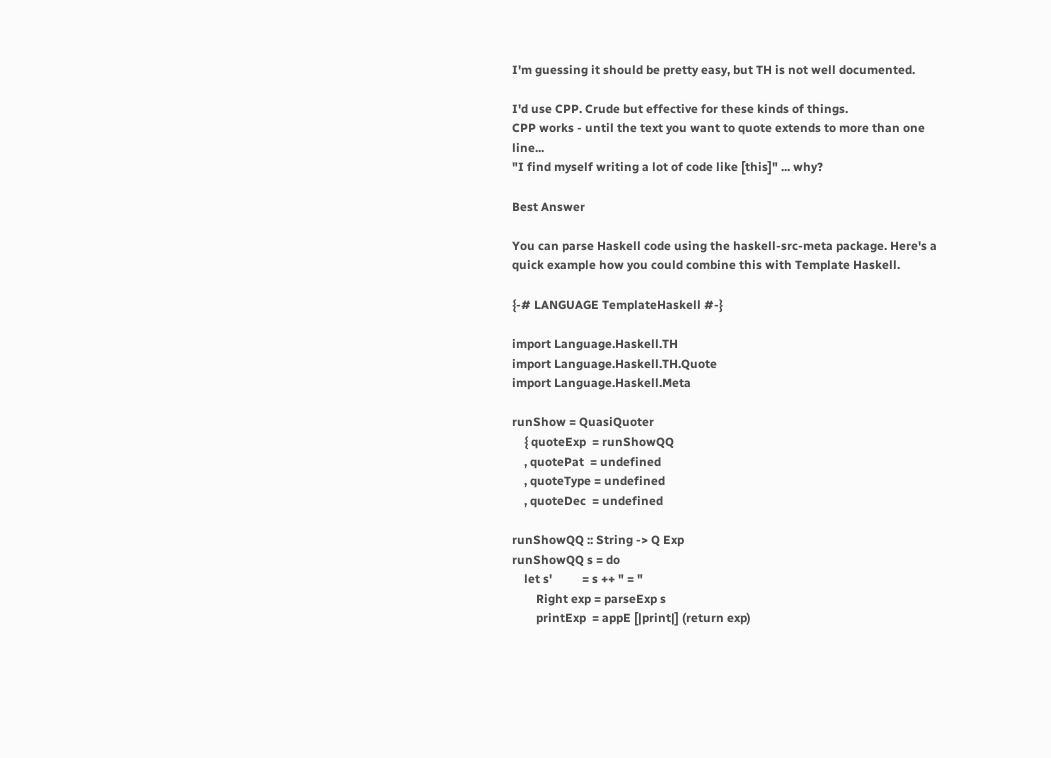I'm guessing it should be pretty easy, but TH is not well documented.

I'd use CPP. Crude but effective for these kinds of things.
CPP works - until the text you want to quote extends to more than one line...
"I find myself writing a lot of code like [this]" ... why?

Best Answer

You can parse Haskell code using the haskell-src-meta package. Here's a quick example how you could combine this with Template Haskell.

{-# LANGUAGE TemplateHaskell #-}

import Language.Haskell.TH
import Language.Haskell.TH.Quote
import Language.Haskell.Meta

runShow = QuasiQuoter
    { quoteExp  = runShowQQ
    , quotePat  = undefined
    , quoteType = undefined
    , quoteDec  = undefined

runShowQQ :: String -> Q Exp
runShowQQ s = do
    let s'          = s ++ " = "
        Right exp = parseExp s
        printExp  = appE [|print|] (return exp)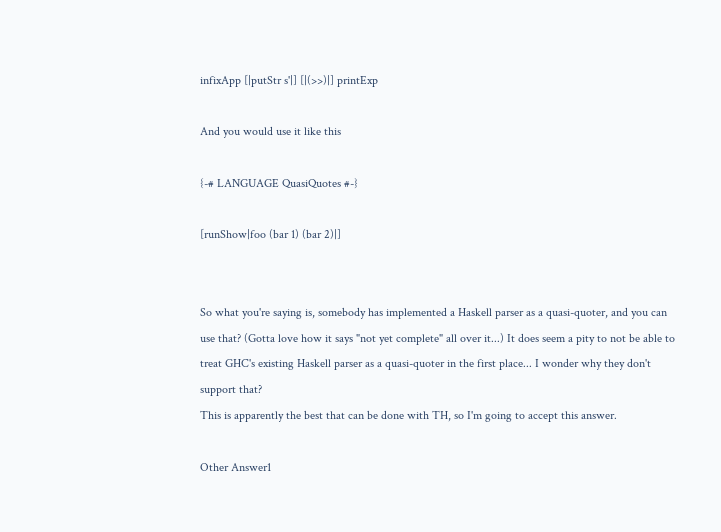infixApp [|putStr s'|] [|(>>)|] printExp

And you would use it like this

{-# LANGUAGE QuasiQuotes #-}

[runShow|foo (bar 1) (bar 2)|]


So what you're saying is, somebody has implemented a Haskell parser as a quasi-quoter, and you can use that? (Gotta love how it says "not yet complete" all over it...) It does seem a pity to not be able to treat GHC's existing Haskell parser as a quasi-quoter in the first place... I wonder why they don't support that?
This is apparently the best that can be done with TH, so I'm going to accept this answer.

Other Answer1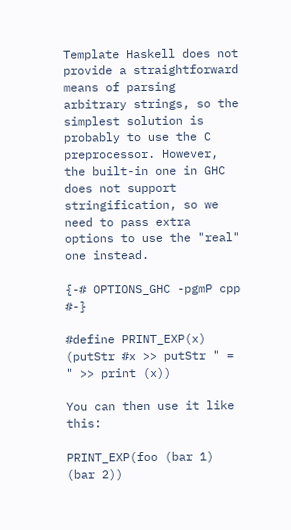Template Haskell does not provide a straightforward means of parsing arbitrary strings, so the simplest solution is probably to use the C preprocessor. However, the built-in one in GHC does not support stringification, so we need to pass extra options to use the "real" one instead.

{-# OPTIONS_GHC -pgmP cpp #-}

#define PRINT_EXP(x) (putStr #x >> putStr " = " >> print (x))

You can then use it like this:

PRINT_EXP(foo (bar 1) (bar 2))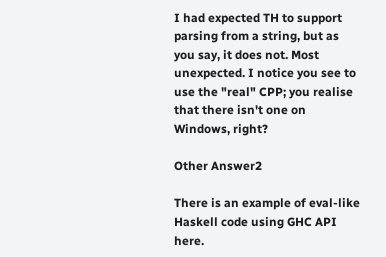I had expected TH to support parsing from a string, but as you say, it does not. Most unexpected. I notice you see to use the "real" CPP; you realise that there isn't one on Windows, right?

Other Answer2

There is an example of eval-like Haskell code using GHC API here.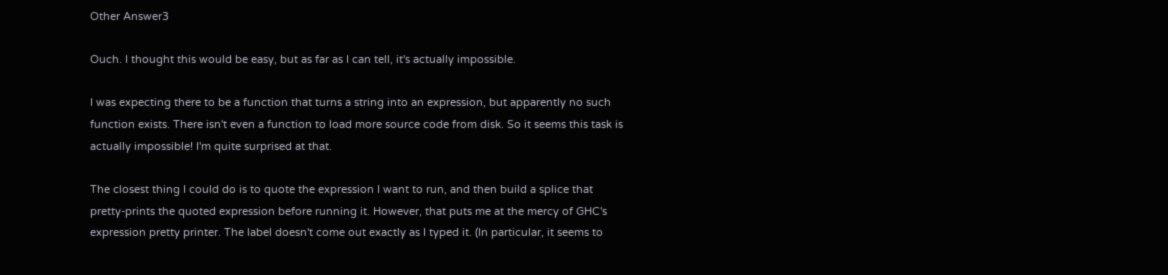Other Answer3

Ouch. I thought this would be easy, but as far as I can tell, it's actually impossible.

I was expecting there to be a function that turns a string into an expression, but apparently no such function exists. There isn't even a function to load more source code from disk. So it seems this task is actually impossible! I'm quite surprised at that.

The closest thing I could do is to quote the expression I want to run, and then build a splice that pretty-prints the quoted expression before running it. However, that puts me at the mercy of GHC's expression pretty printer. The label doesn't come out exactly as I typed it. (In particular, it seems to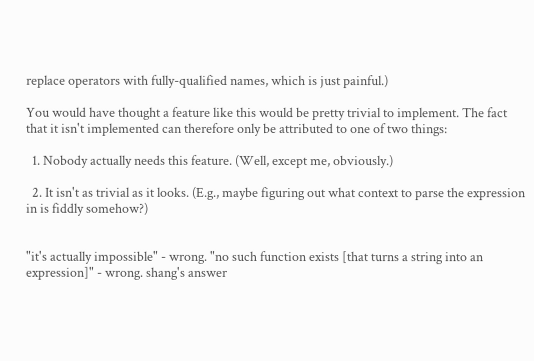replace operators with fully-qualified names, which is just painful.)

You would have thought a feature like this would be pretty trivial to implement. The fact that it isn't implemented can therefore only be attributed to one of two things:

  1. Nobody actually needs this feature. (Well, except me, obviously.)

  2. It isn't as trivial as it looks. (E.g., maybe figuring out what context to parse the expression in is fiddly somehow?)


"it's actually impossible" - wrong. "no such function exists [that turns a string into an expression]" - wrong. shang's answer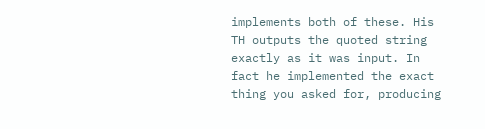implements both of these. His TH outputs the quoted string exactly as it was input. In fact he implemented the exact thing you asked for, producing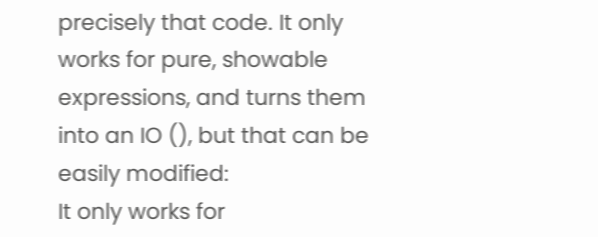precisely that code. It only works for pure, showable expressions, and turns them into an IO (), but that can be easily modified:
It only works for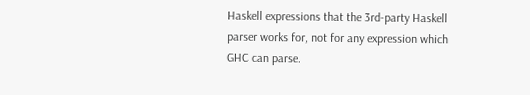Haskell expressions that the 3rd-party Haskell parser works for, not for any expression which GHC can parse.